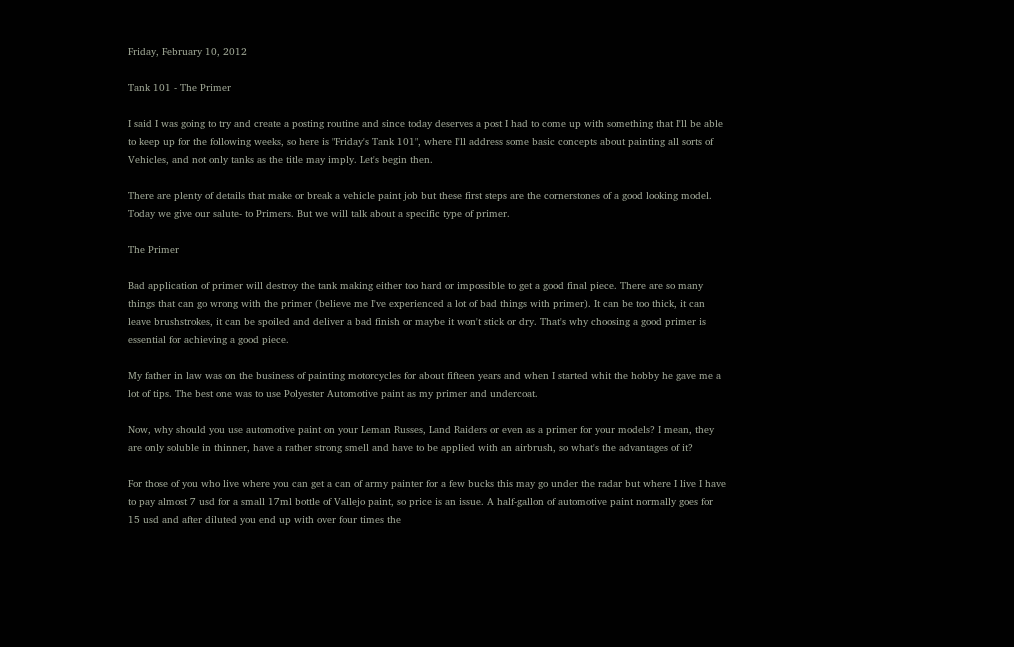Friday, February 10, 2012

Tank 101 - The Primer

I said I was going to try and create a posting routine and since today deserves a post I had to come up with something that I'll be able to keep up for the following weeks, so here is "Friday's Tank 101", where I'll address some basic concepts about painting all sorts of Vehicles, and not only tanks as the title may imply. Let's begin then.

There are plenty of details that make or break a vehicle paint job but these first steps are the cornerstones of a good looking model. Today we give our salute- to Primers. But we will talk about a specific type of primer.

The Primer

Bad application of primer will destroy the tank making either too hard or impossible to get a good final piece. There are so many things that can go wrong with the primer (believe me I've experienced a lot of bad things with primer). It can be too thick, it can leave brushstrokes, it can be spoiled and deliver a bad finish or maybe it won't stick or dry. That's why choosing a good primer is essential for achieving a good piece.

My father in law was on the business of painting motorcycles for about fifteen years and when I started whit the hobby he gave me a lot of tips. The best one was to use Polyester Automotive paint as my primer and undercoat.

Now, why should you use automotive paint on your Leman Russes, Land Raiders or even as a primer for your models? I mean, they are only soluble in thinner, have a rather strong smell and have to be applied with an airbrush, so what's the advantages of it?

For those of you who live where you can get a can of army painter for a few bucks this may go under the radar but where I live I have to pay almost 7 usd for a small 17ml bottle of Vallejo paint, so price is an issue. A half-gallon of automotive paint normally goes for 15 usd and after diluted you end up with over four times the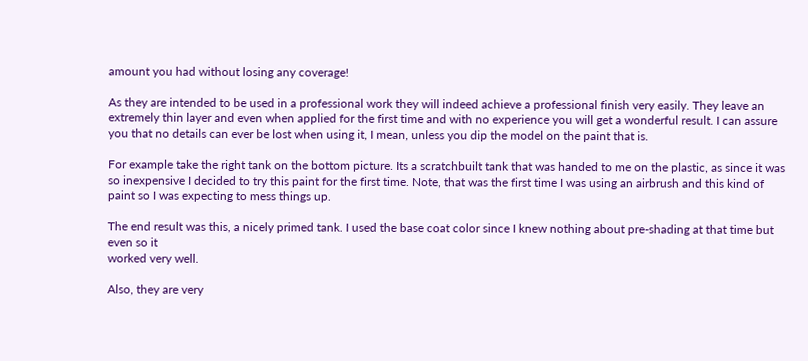amount you had without losing any coverage!

As they are intended to be used in a professional work they will indeed achieve a professional finish very easily. They leave an extremely thin layer and even when applied for the first time and with no experience you will get a wonderful result. I can assure you that no details can ever be lost when using it, I mean, unless you dip the model on the paint that is.

For example take the right tank on the bottom picture. Its a scratchbuilt tank that was handed to me on the plastic, as since it was so inexpensive I decided to try this paint for the first time. Note, that was the first time I was using an airbrush and this kind of paint so I was expecting to mess things up.

The end result was this, a nicely primed tank. I used the base coat color since I knew nothing about pre-shading at that time but even so it
worked very well.

Also, they are very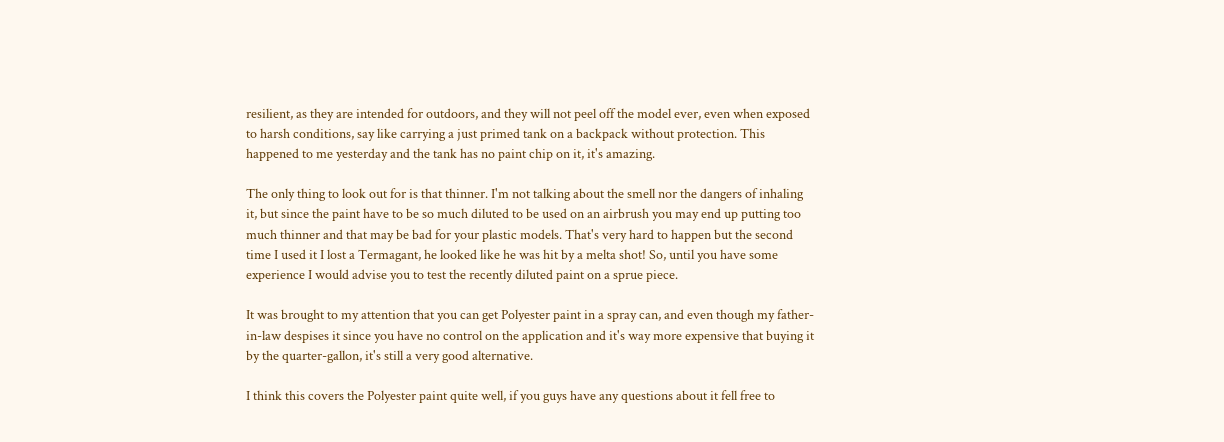resilient, as they are intended for outdoors, and they will not peel off the model ever, even when exposed to harsh conditions, say like carrying a just primed tank on a backpack without protection. This happened to me yesterday and the tank has no paint chip on it, it's amazing.

The only thing to look out for is that thinner. I'm not talking about the smell nor the dangers of inhaling it, but since the paint have to be so much diluted to be used on an airbrush you may end up putting too much thinner and that may be bad for your plastic models. That's very hard to happen but the second time I used it I lost a Termagant, he looked like he was hit by a melta shot! So, until you have some experience I would advise you to test the recently diluted paint on a sprue piece.

It was brought to my attention that you can get Polyester paint in a spray can, and even though my father-in-law despises it since you have no control on the application and it's way more expensive that buying it by the quarter-gallon, it's still a very good alternative.

I think this covers the Polyester paint quite well, if you guys have any questions about it fell free to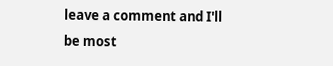leave a comment and I'll be most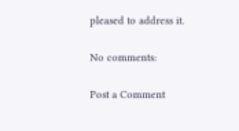pleased to address it.

No comments:

Post a Comment